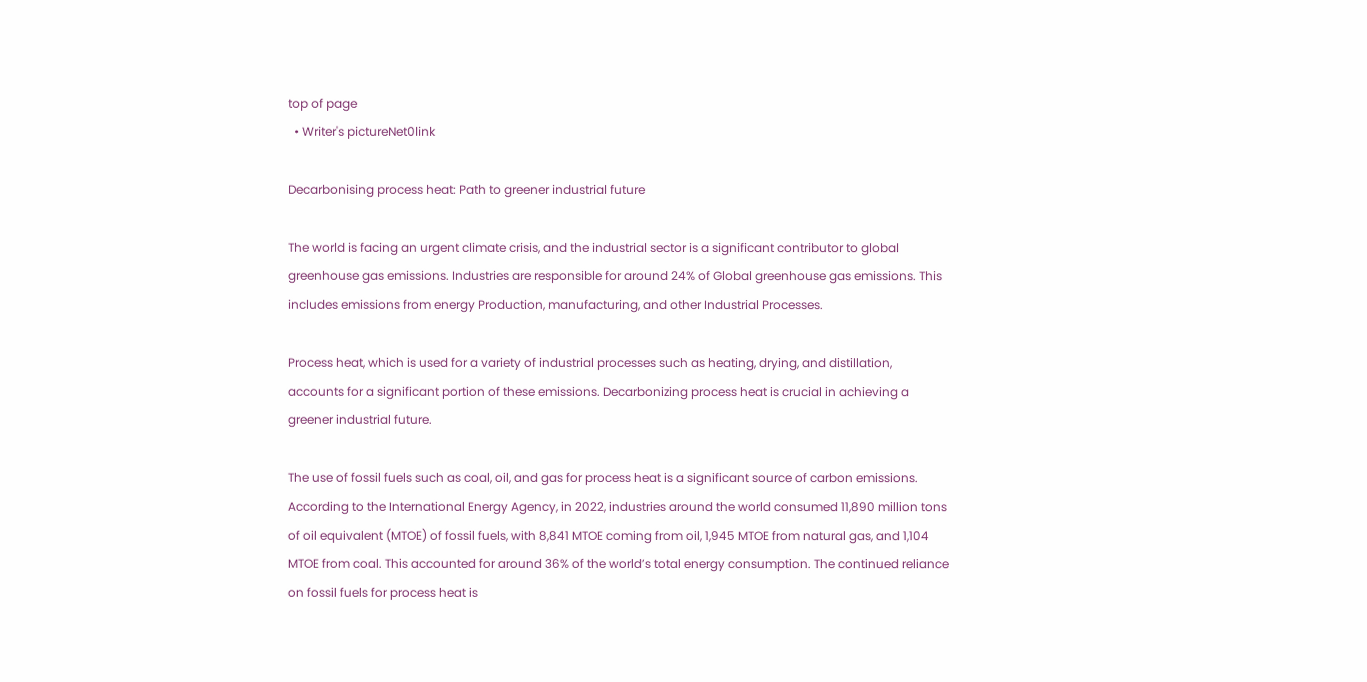top of page
  • Writer's pictureNet0link

Decarbonising process heat: Path to greener industrial future

The world is facing an urgent climate crisis, and the industrial sector is a significant contributor to global greenhouse gas emissions. Industries are responsible for around 24% of Global greenhouse gas emissions. This includes emissions from energy Production, manufacturing, and other Industrial Processes.

Process heat, which is used for a variety of industrial processes such as heating, drying, and distillation, accounts for a significant portion of these emissions. Decarbonizing process heat is crucial in achieving a greener industrial future.

The use of fossil fuels such as coal, oil, and gas for process heat is a significant source of carbon emissions. According to the International Energy Agency, in 2022, industries around the world consumed 11,890 million tons of oil equivalent (MTOE) of fossil fuels, with 8,841 MTOE coming from oil, 1,945 MTOE from natural gas, and 1,104 MTOE from coal. This accounted for around 36% of the world’s total energy consumption. The continued reliance on fossil fuels for process heat is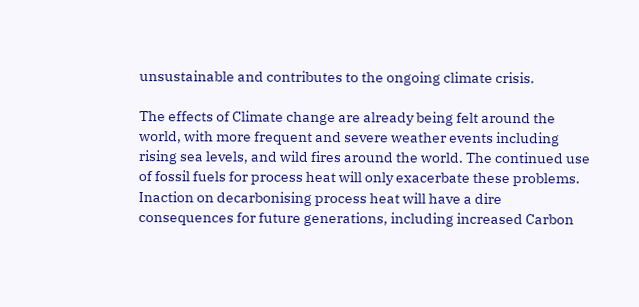unsustainable and contributes to the ongoing climate crisis.

The effects of Climate change are already being felt around the world, with more frequent and severe weather events including rising sea levels, and wild fires around the world. The continued use of fossil fuels for process heat will only exacerbate these problems. Inaction on decarbonising process heat will have a dire consequences for future generations, including increased Carbon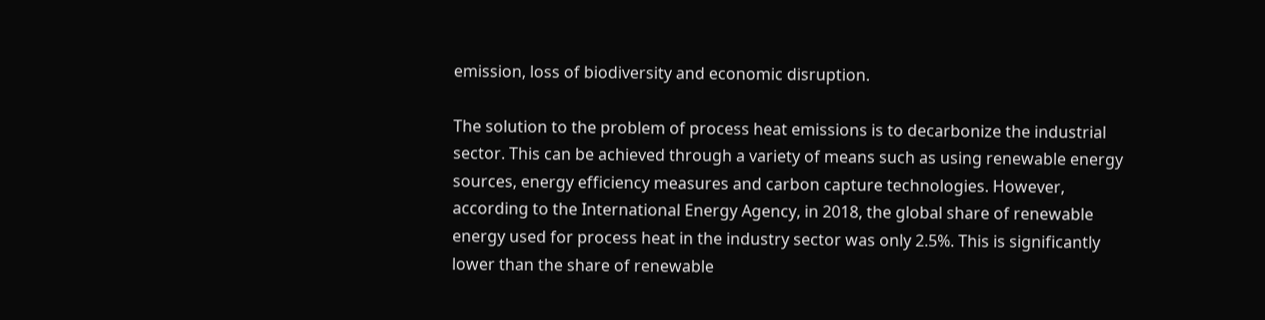emission, loss of biodiversity and economic disruption.

The solution to the problem of process heat emissions is to decarbonize the industrial sector. This can be achieved through a variety of means such as using renewable energy sources, energy efficiency measures and carbon capture technologies. However, according to the International Energy Agency, in 2018, the global share of renewable energy used for process heat in the industry sector was only 2.5%. This is significantly lower than the share of renewable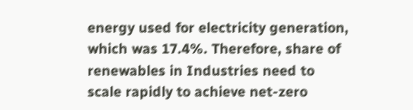energy used for electricity generation, which was 17.4%. Therefore, share of renewables in Industries need to scale rapidly to achieve net-zero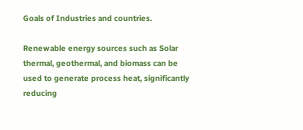Goals of Industries and countries.

Renewable energy sources such as Solar thermal, geothermal, and biomass can be used to generate process heat, significantly reducing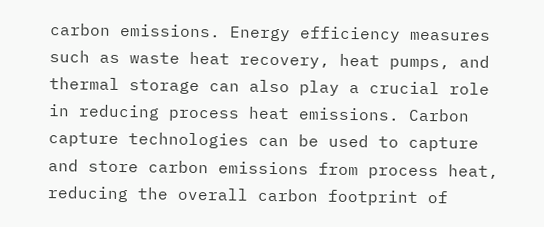carbon emissions. Energy efficiency measures such as waste heat recovery, heat pumps, and thermal storage can also play a crucial role in reducing process heat emissions. Carbon capture technologies can be used to capture and store carbon emissions from process heat, reducing the overall carbon footprint of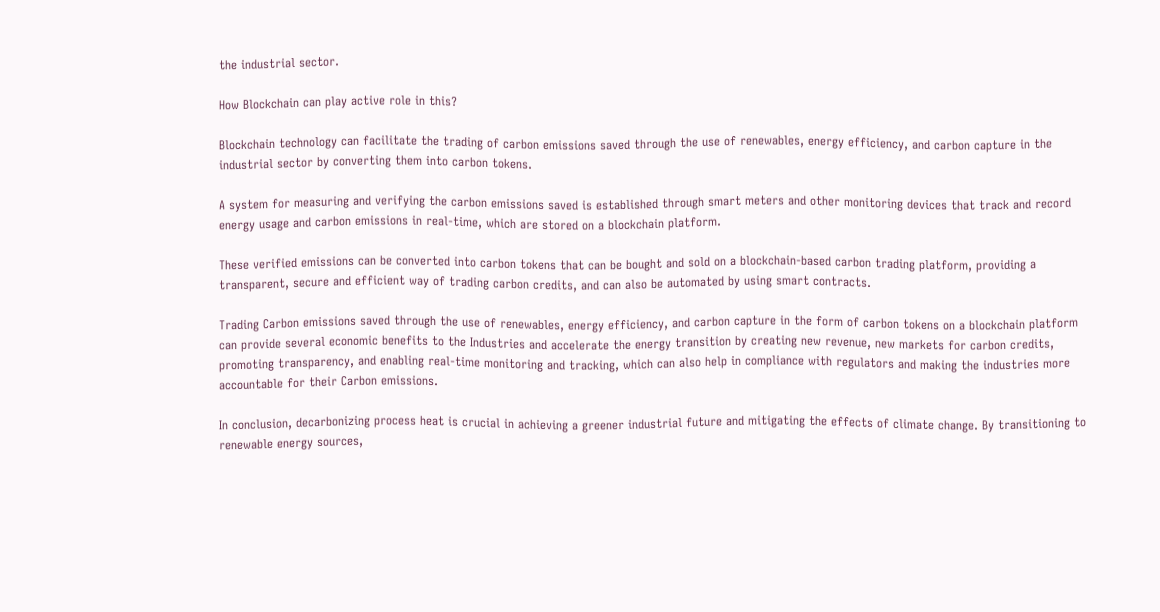the industrial sector.

How Blockchain can play active role in this?

Blockchain technology can facilitate the trading of carbon emissions saved through the use of renewables, energy efficiency, and carbon capture in the industrial sector by converting them into carbon tokens.

A system for measuring and verifying the carbon emissions saved is established through smart meters and other monitoring devices that track and record energy usage and carbon emissions in real-time, which are stored on a blockchain platform.

These verified emissions can be converted into carbon tokens that can be bought and sold on a blockchain-based carbon trading platform, providing a transparent, secure and efficient way of trading carbon credits, and can also be automated by using smart contracts.

Trading Carbon emissions saved through the use of renewables, energy efficiency, and carbon capture in the form of carbon tokens on a blockchain platform can provide several economic benefits to the Industries and accelerate the energy transition by creating new revenue, new markets for carbon credits, promoting transparency, and enabling real-time monitoring and tracking, which can also help in compliance with regulators and making the industries more accountable for their Carbon emissions.

In conclusion, decarbonizing process heat is crucial in achieving a greener industrial future and mitigating the effects of climate change. By transitioning to renewable energy sources,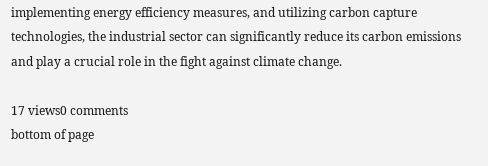implementing energy efficiency measures, and utilizing carbon capture technologies, the industrial sector can significantly reduce its carbon emissions and play a crucial role in the fight against climate change.

17 views0 comments
bottom of page